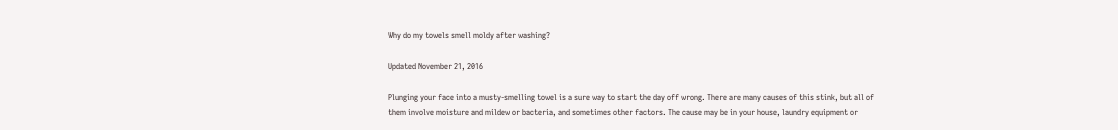Why do my towels smell moldy after washing?

Updated November 21, 2016

Plunging your face into a musty-smelling towel is a sure way to start the day off wrong. There are many causes of this stink, but all of them involve moisture and mildew or bacteria, and sometimes other factors. The cause may be in your house, laundry equipment or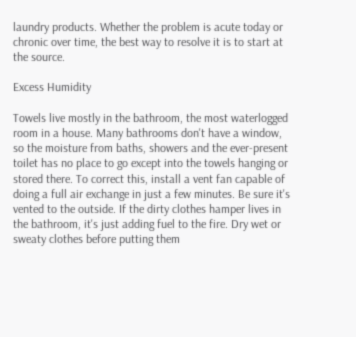laundry products. Whether the problem is acute today or chronic over time, the best way to resolve it is to start at the source.

Excess Humidity

Towels live mostly in the bathroom, the most waterlogged room in a house. Many bathrooms don't have a window, so the moisture from baths, showers and the ever-present toilet has no place to go except into the towels hanging or stored there. To correct this, install a vent fan capable of doing a full air exchange in just a few minutes. Be sure it's vented to the outside. If the dirty clothes hamper lives in the bathroom, it's just adding fuel to the fire. Dry wet or sweaty clothes before putting them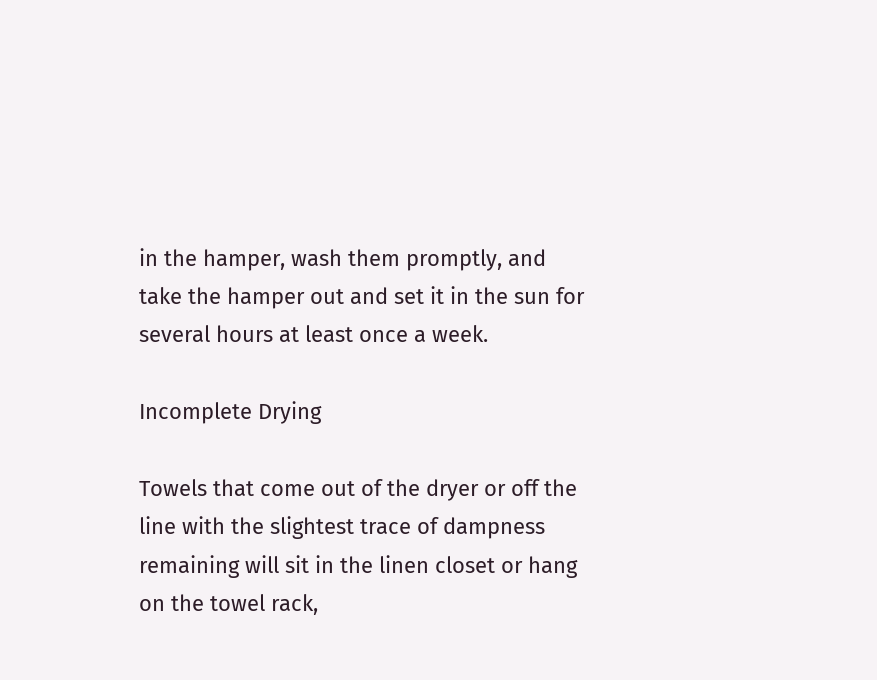in the hamper, wash them promptly, and take the hamper out and set it in the sun for several hours at least once a week.

Incomplete Drying

Towels that come out of the dryer or off the line with the slightest trace of dampness remaining will sit in the linen closet or hang on the towel rack,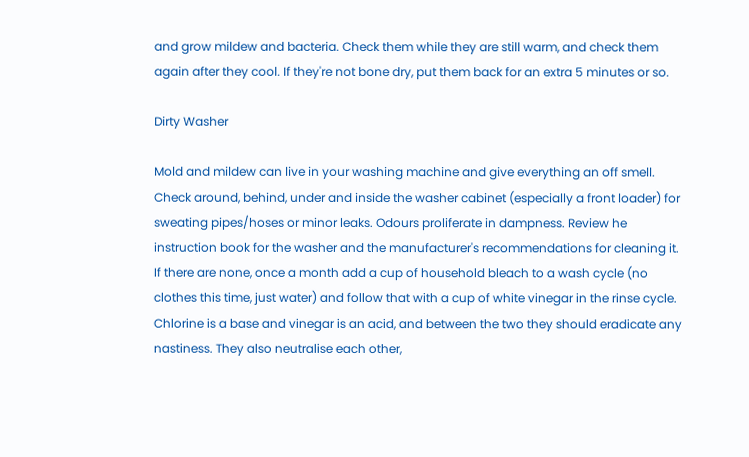and grow mildew and bacteria. Check them while they are still warm, and check them again after they cool. If they're not bone dry, put them back for an extra 5 minutes or so.

Dirty Washer

Mold and mildew can live in your washing machine and give everything an off smell. Check around, behind, under and inside the washer cabinet (especially a front loader) for sweating pipes/hoses or minor leaks. Odours proliferate in dampness. Review he instruction book for the washer and the manufacturer's recommendations for cleaning it. If there are none, once a month add a cup of household bleach to a wash cycle (no clothes this time, just water) and follow that with a cup of white vinegar in the rinse cycle. Chlorine is a base and vinegar is an acid, and between the two they should eradicate any nastiness. They also neutralise each other,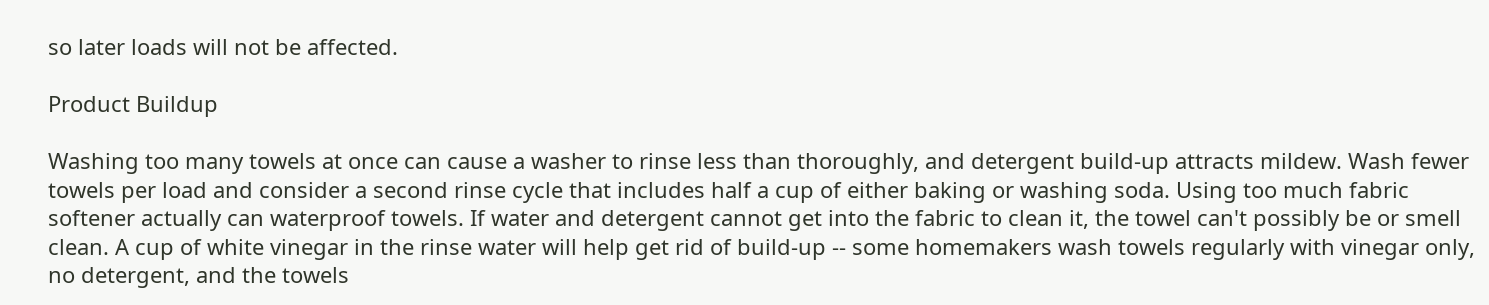so later loads will not be affected.

Product Buildup

Washing too many towels at once can cause a washer to rinse less than thoroughly, and detergent build-up attracts mildew. Wash fewer towels per load and consider a second rinse cycle that includes half a cup of either baking or washing soda. Using too much fabric softener actually can waterproof towels. If water and detergent cannot get into the fabric to clean it, the towel can't possibly be or smell clean. A cup of white vinegar in the rinse water will help get rid of build-up -- some homemakers wash towels regularly with vinegar only, no detergent, and the towels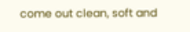come out clean, soft and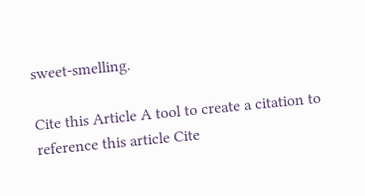sweet-smelling.

Cite this Article A tool to create a citation to reference this article Cite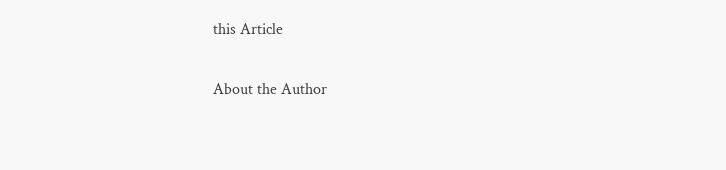this Article

About the Author